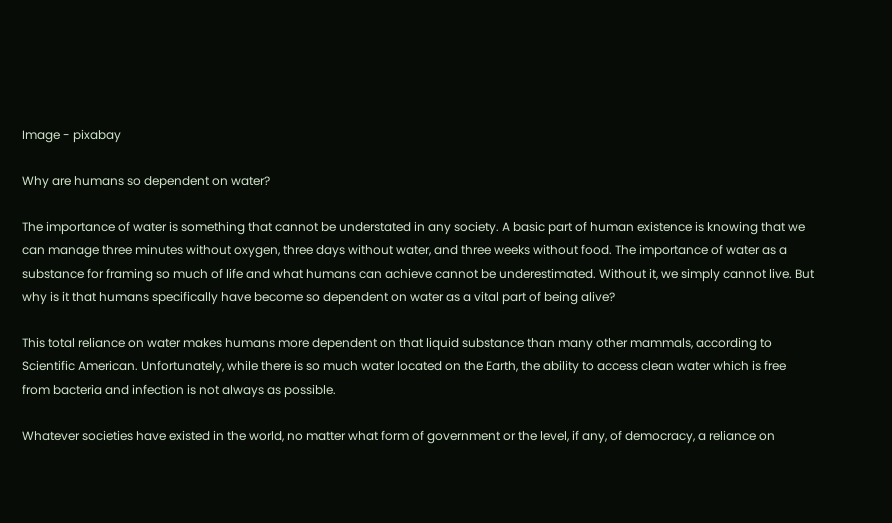Image - pixabay

Why are humans so dependent on water?

The importance of water is something that cannot be understated in any society. A basic part of human existence is knowing that we can manage three minutes without oxygen, three days without water, and three weeks without food. The importance of water as a substance for framing so much of life and what humans can achieve cannot be underestimated. Without it, we simply cannot live. But why is it that humans specifically have become so dependent on water as a vital part of being alive?

This total reliance on water makes humans more dependent on that liquid substance than many other mammals, according to Scientific American. Unfortunately, while there is so much water located on the Earth, the ability to access clean water which is free from bacteria and infection is not always as possible.

Whatever societies have existed in the world, no matter what form of government or the level, if any, of democracy, a reliance on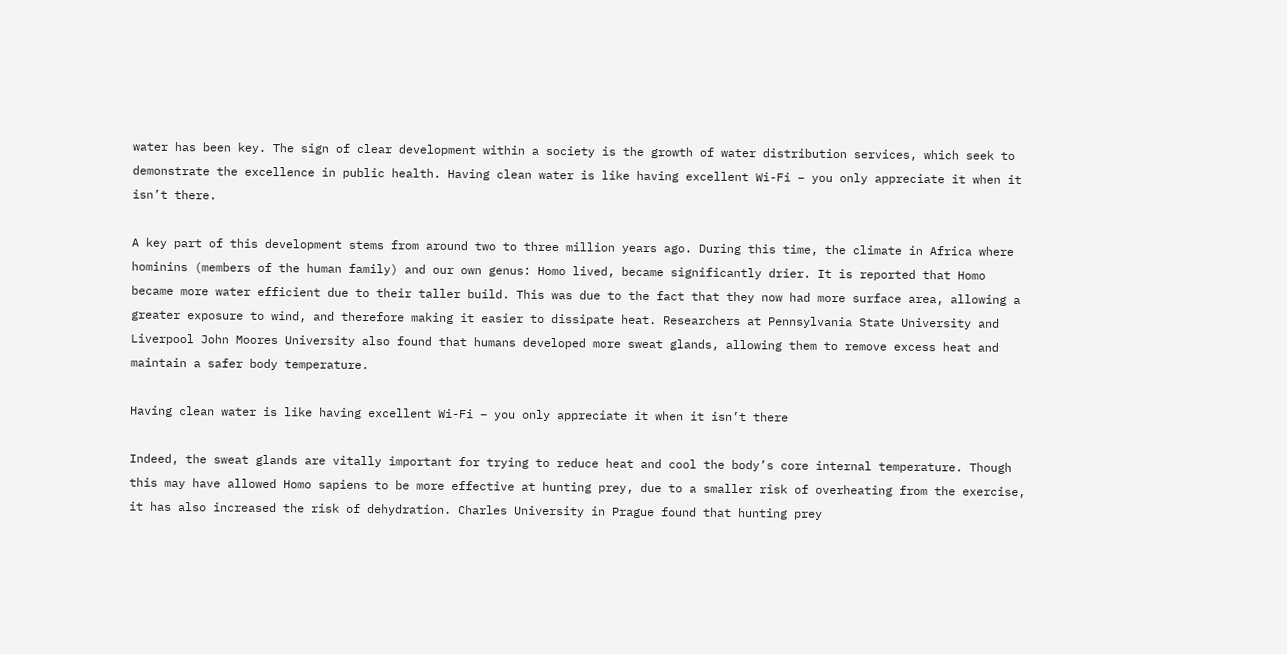water has been key. The sign of clear development within a society is the growth of water distribution services, which seek to demonstrate the excellence in public health. Having clean water is like having excellent Wi-Fi – you only appreciate it when it isn’t there.

A key part of this development stems from around two to three million years ago. During this time, the climate in Africa where hominins (members of the human family) and our own genus: Homo lived, became significantly drier. It is reported that Homo became more water efficient due to their taller build. This was due to the fact that they now had more surface area, allowing a greater exposure to wind, and therefore making it easier to dissipate heat. Researchers at Pennsylvania State University and Liverpool John Moores University also found that humans developed more sweat glands, allowing them to remove excess heat and maintain a safer body temperature.

Having clean water is like having excellent Wi-Fi – you only appreciate it when it isn’t there

Indeed, the sweat glands are vitally important for trying to reduce heat and cool the body’s core internal temperature. Though this may have allowed Homo sapiens to be more effective at hunting prey, due to a smaller risk of overheating from the exercise, it has also increased the risk of dehydration. Charles University in Prague found that hunting prey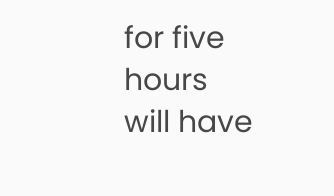for five hours will have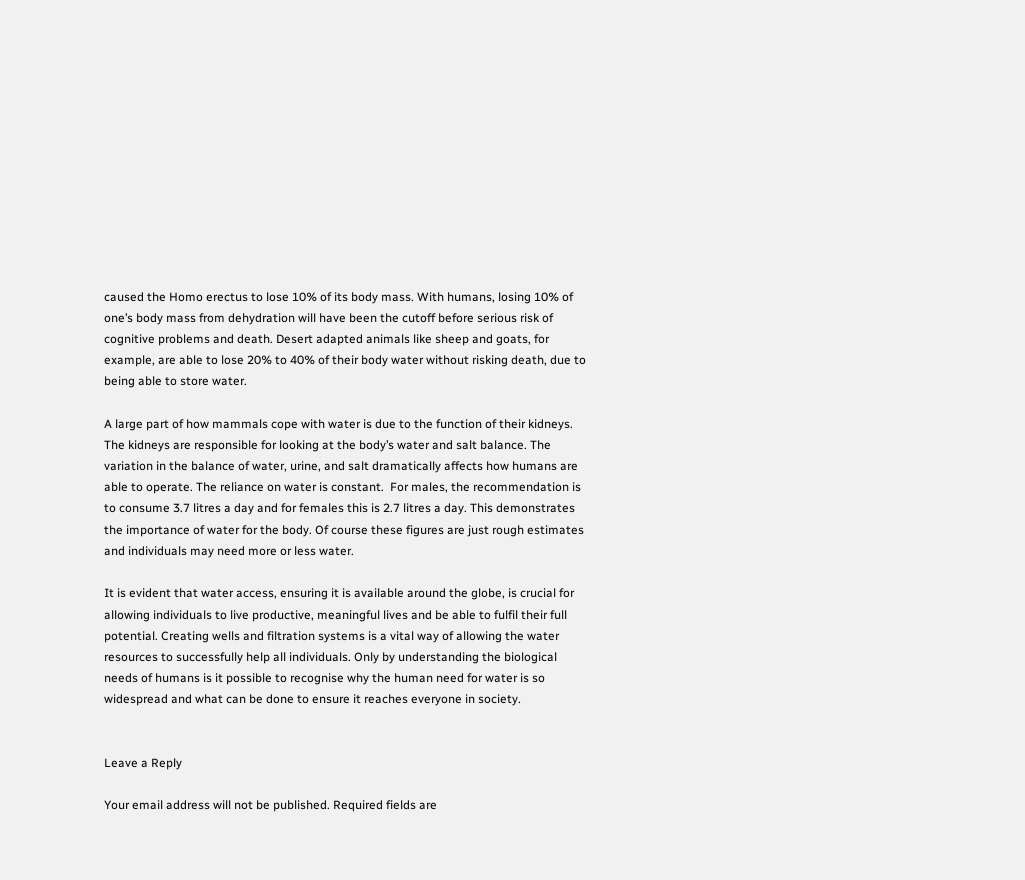caused the Homo erectus to lose 10% of its body mass. With humans, losing 10% of one’s body mass from dehydration will have been the cutoff before serious risk of cognitive problems and death. Desert adapted animals like sheep and goats, for example, are able to lose 20% to 40% of their body water without risking death, due to being able to store water.

A large part of how mammals cope with water is due to the function of their kidneys. The kidneys are responsible for looking at the body’s water and salt balance. The variation in the balance of water, urine, and salt dramatically affects how humans are able to operate. The reliance on water is constant.  For males, the recommendation is to consume 3.7 litres a day and for females this is 2.7 litres a day. This demonstrates the importance of water for the body. Of course these figures are just rough estimates and individuals may need more or less water.

It is evident that water access, ensuring it is available around the globe, is crucial for allowing individuals to live productive, meaningful lives and be able to fulfil their full potential. Creating wells and filtration systems is a vital way of allowing the water resources to successfully help all individuals. Only by understanding the biological needs of humans is it possible to recognise why the human need for water is so widespread and what can be done to ensure it reaches everyone in society.


Leave a Reply

Your email address will not be published. Required fields are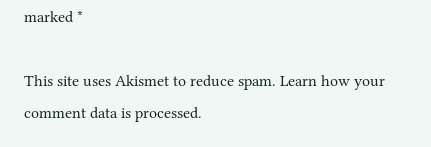marked *

This site uses Akismet to reduce spam. Learn how your comment data is processed.